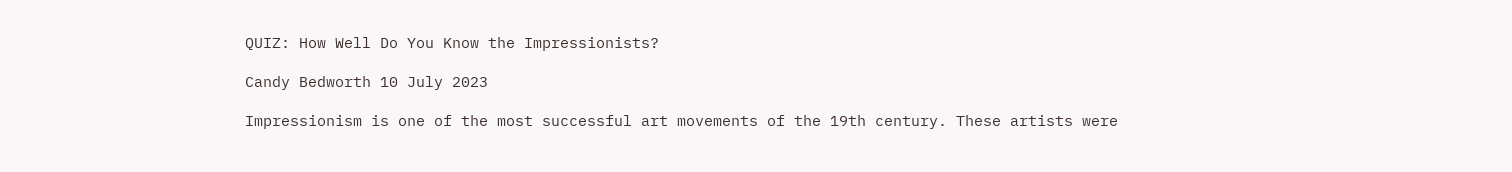QUIZ: How Well Do You Know the Impressionists?

Candy Bedworth 10 July 2023

Impressionism is one of the most successful art movements of the 19th century. These artists were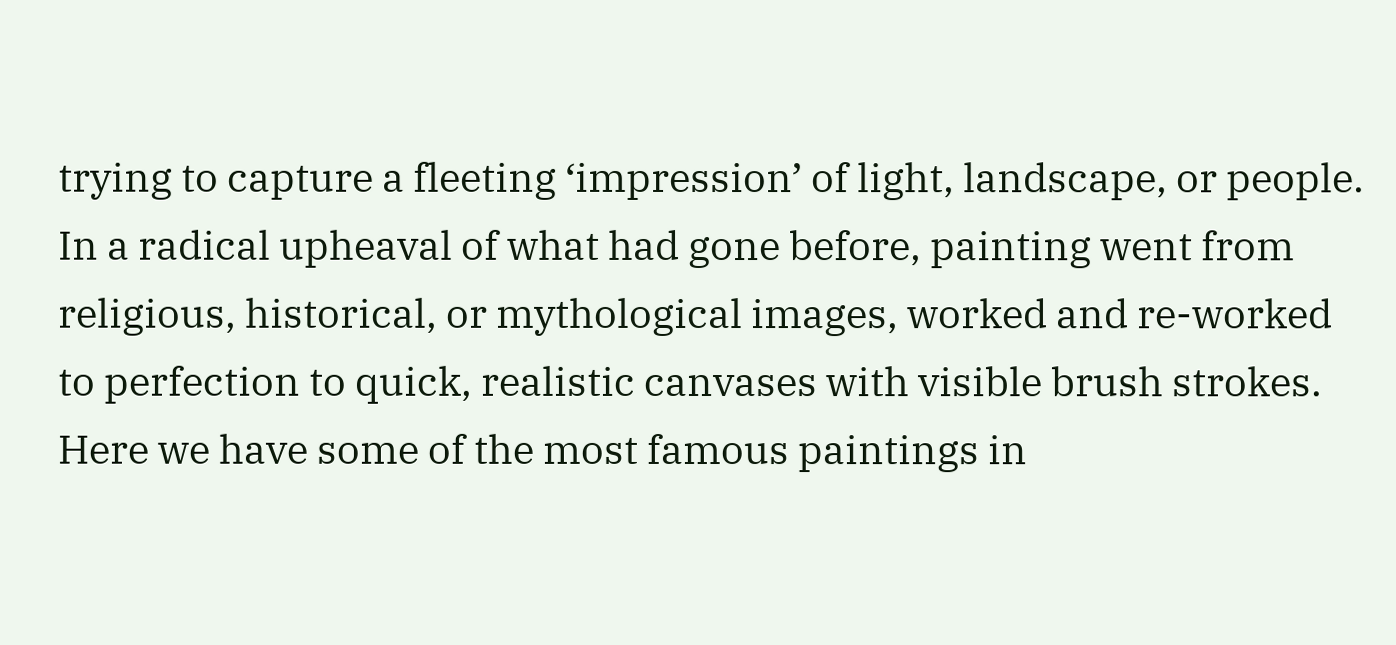trying to capture a fleeting ‘impression’ of light, landscape, or people. In a radical upheaval of what had gone before, painting went from religious, historical, or mythological images, worked and re-worked to perfection to quick, realistic canvases with visible brush strokes. Here we have some of the most famous paintings in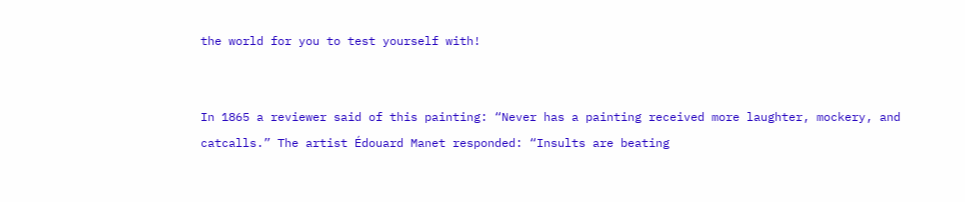the world for you to test yourself with!


In 1865 a reviewer said of this painting: “Never has a painting received more laughter, mockery, and catcalls.” The artist Édouard Manet responded: “Insults are beating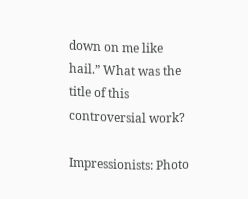down on me like hail.” What was the title of this controversial work?

Impressionists: Photo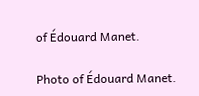of Édouard Manet.

Photo of Édouard Manet.